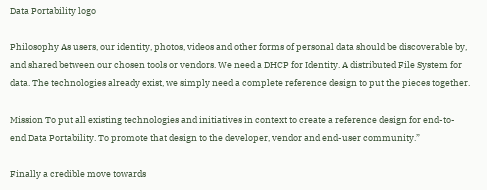Data Portability logo

Philosophy As users, our identity, photos, videos and other forms of personal data should be discoverable by, and shared between our chosen tools or vendors. We need a DHCP for Identity. A distributed File System for data. The technologies already exist, we simply need a complete reference design to put the pieces together.

Mission To put all existing technologies and initiatives in context to create a reference design for end-to-end Data Portability. To promote that design to the developer, vendor and end-user community.”

Finally a credible move towards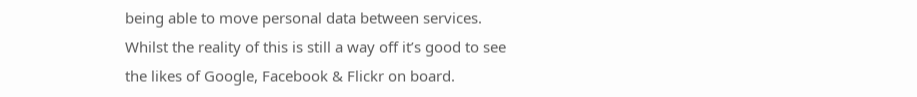being able to move personal data between services. Whilst the reality of this is still a way off it’s good to see the likes of Google, Facebook & Flickr on board.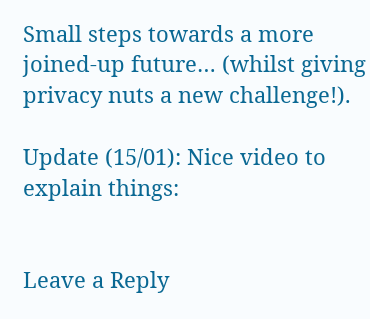Small steps towards a more joined-up future… (whilst giving privacy nuts a new challenge!).

Update (15/01): Nice video to explain things:


Leave a Reply